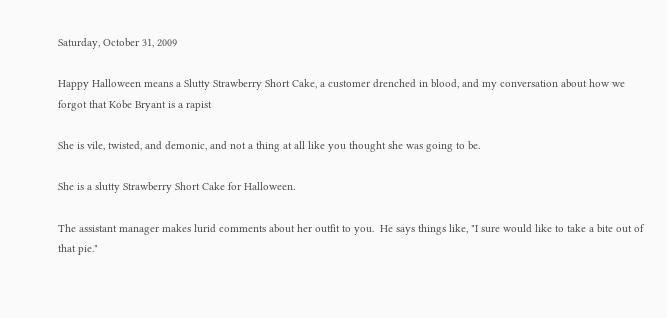Saturday, October 31, 2009

Happy Halloween means a Slutty Strawberry Short Cake, a customer drenched in blood, and my conversation about how we forgot that Kobe Bryant is a rapist

She is vile, twisted, and demonic, and not a thing at all like you thought she was going to be.

She is a slutty Strawberry Short Cake for Halloween.

The assistant manager makes lurid comments about her outfit to you.  He says things like, "I sure would like to take a bite out of that pie."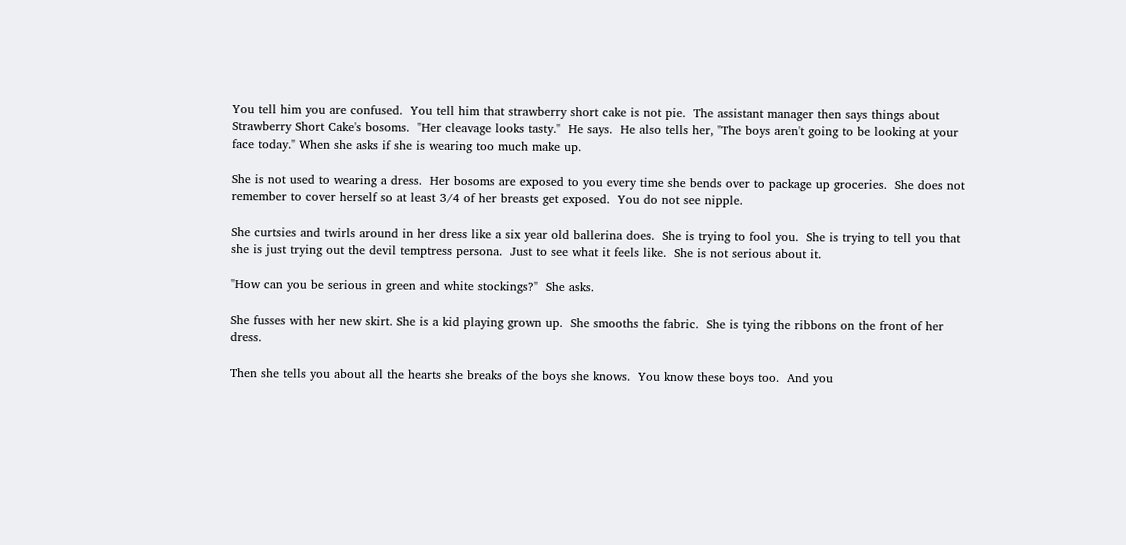You tell him you are confused.  You tell him that strawberry short cake is not pie.  The assistant manager then says things about Strawberry Short Cake's bosoms.  "Her cleavage looks tasty."  He says.  He also tells her, "The boys aren't going to be looking at your face today." When she asks if she is wearing too much make up.

She is not used to wearing a dress.  Her bosoms are exposed to you every time she bends over to package up groceries.  She does not remember to cover herself so at least 3/4 of her breasts get exposed.  You do not see nipple.

She curtsies and twirls around in her dress like a six year old ballerina does.  She is trying to fool you.  She is trying to tell you that she is just trying out the devil temptress persona.  Just to see what it feels like.  She is not serious about it.

"How can you be serious in green and white stockings?"  She asks.

She fusses with her new skirt. She is a kid playing grown up.  She smooths the fabric.  She is tying the ribbons on the front of her dress.

Then she tells you about all the hearts she breaks of the boys she knows.  You know these boys too.  And you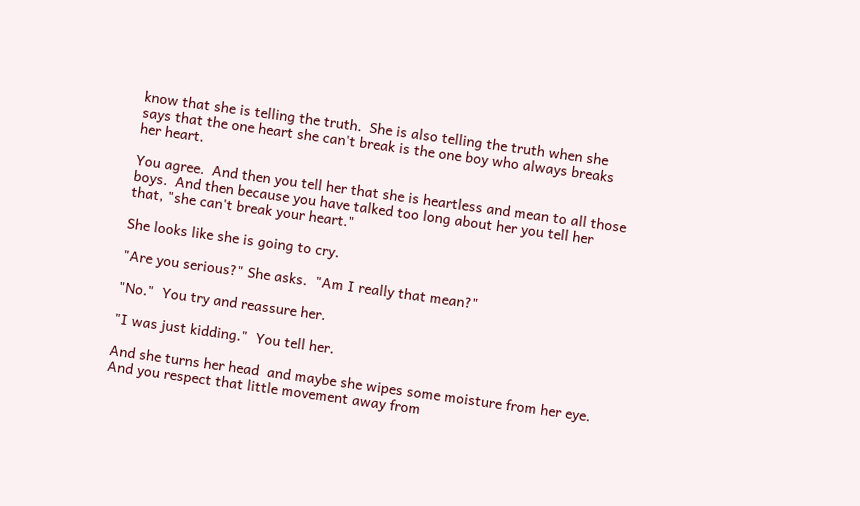know that she is telling the truth.  She is also telling the truth when she says that the one heart she can't break is the one boy who always breaks her heart.

You agree.  And then you tell her that she is heartless and mean to all those boys.  And then because you have talked too long about her you tell her that, "she can't break your heart."

She looks like she is going to cry.

"Are you serious?" She asks.  "Am I really that mean?"

"No."  You try and reassure her.

"I was just kidding."  You tell her.

And she turns her head  and maybe she wipes some moisture from her eye.  And you respect that little movement away from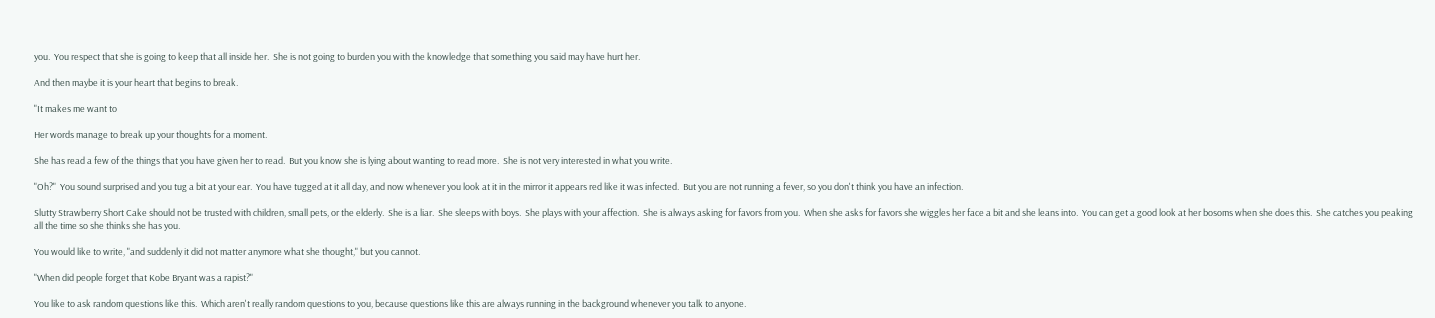you.  You respect that she is going to keep that all inside her.  She is not going to burden you with the knowledge that something you said may have hurt her.

And then maybe it is your heart that begins to break.

"It makes me want to

Her words manage to break up your thoughts for a moment.

She has read a few of the things that you have given her to read.  But you know she is lying about wanting to read more.  She is not very interested in what you write.

"Oh?"  You sound surprised and you tug a bit at your ear.  You have tugged at it all day, and now whenever you look at it in the mirror it appears red like it was infected.  But you are not running a fever, so you don't think you have an infection.

Slutty Strawberry Short Cake should not be trusted with children, small pets, or the elderly.  She is a liar.  She sleeps with boys.  She plays with your affection.  She is always asking for favors from you.  When she asks for favors she wiggles her face a bit and she leans into.  You can get a good look at her bosoms when she does this.  She catches you peaking all the time so she thinks she has you.

You would like to write, "and suddenly it did not matter anymore what she thought," but you cannot.

"When did people forget that Kobe Bryant was a rapist?"

You like to ask random questions like this.  Which aren't really random questions to you, because questions like this are always running in the background whenever you talk to anyone.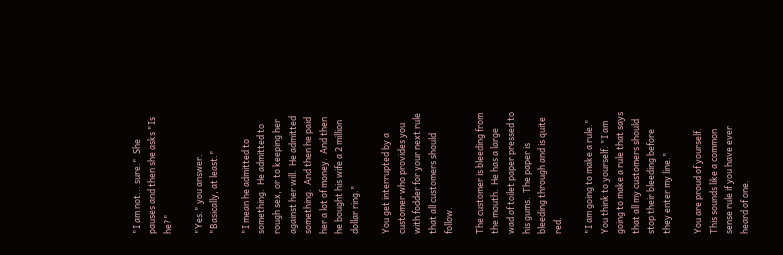"I am not... sure."  She pauses and then she asks "Is he?"

"Yes." you answer.  "Basically, at least."

"I mean he admitted to something.  He admitted to rough sex, or to keeping her against her will.  He admitted something.  And then he paid her a lot of money.  And then he bought his wife a 2 million dollar ring."

You get interrupted by a customer who provides you with fodder for your next rule that all customers should follow.

The customer is bleeding from the mouth.  He has a large wad of toilet paper pressed to his gums.  The paper is bleeding through and is quite red.

"I am going to make a rule."  You think to yourself. "I am going to make a rule that says that all my customers should stop their bleeding before they enter my line."

You are proud of yourself.  This sounds like a common sense rule if you have ever heard of one.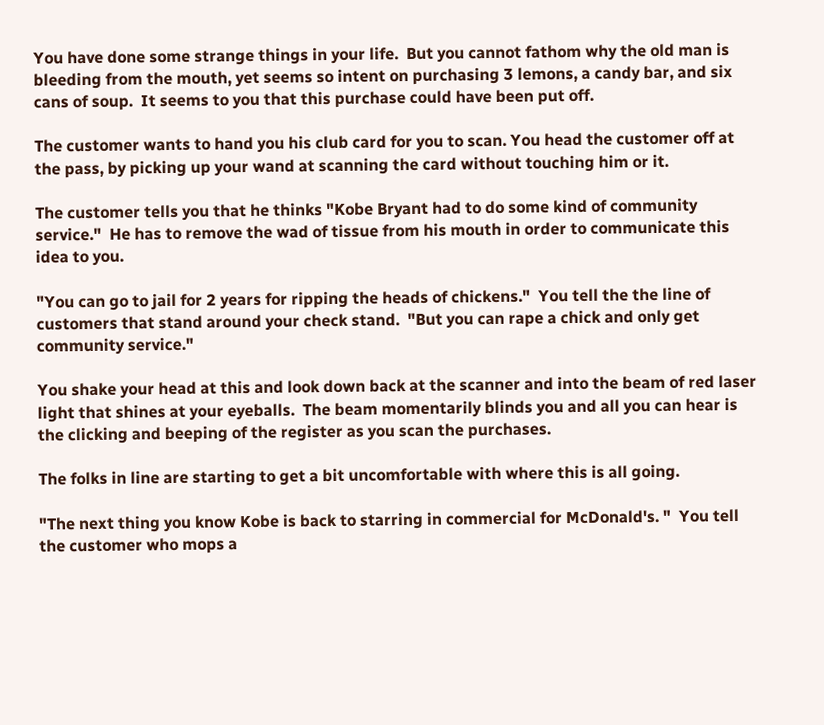You have done some strange things in your life.  But you cannot fathom why the old man is bleeding from the mouth, yet seems so intent on purchasing 3 lemons, a candy bar, and six cans of soup.  It seems to you that this purchase could have been put off.

The customer wants to hand you his club card for you to scan. You head the customer off at the pass, by picking up your wand at scanning the card without touching him or it.

The customer tells you that he thinks "Kobe Bryant had to do some kind of community service."  He has to remove the wad of tissue from his mouth in order to communicate this idea to you.

"You can go to jail for 2 years for ripping the heads of chickens."  You tell the the line of customers that stand around your check stand.  "But you can rape a chick and only get community service."

You shake your head at this and look down back at the scanner and into the beam of red laser light that shines at your eyeballs.  The beam momentarily blinds you and all you can hear is the clicking and beeping of the register as you scan the purchases.

The folks in line are starting to get a bit uncomfortable with where this is all going.

"The next thing you know Kobe is back to starring in commercial for McDonald's. "  You tell the customer who mops a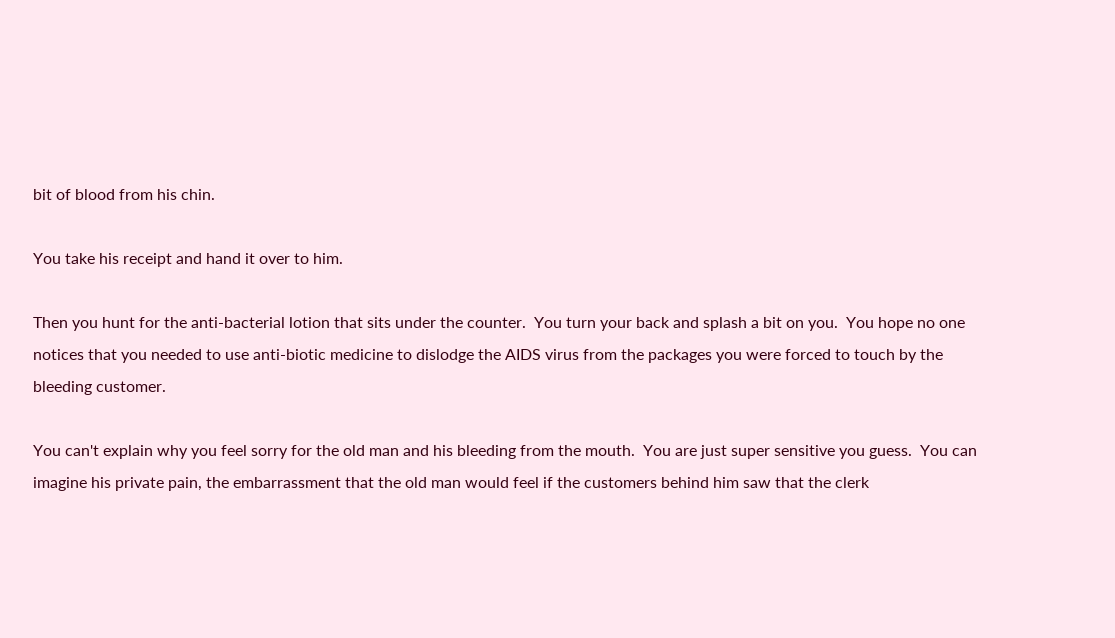bit of blood from his chin.

You take his receipt and hand it over to him.

Then you hunt for the anti-bacterial lotion that sits under the counter.  You turn your back and splash a bit on you.  You hope no one notices that you needed to use anti-biotic medicine to dislodge the AIDS virus from the packages you were forced to touch by the bleeding customer.

You can't explain why you feel sorry for the old man and his bleeding from the mouth.  You are just super sensitive you guess.  You can imagine his private pain, the embarrassment that the old man would feel if the customers behind him saw that the clerk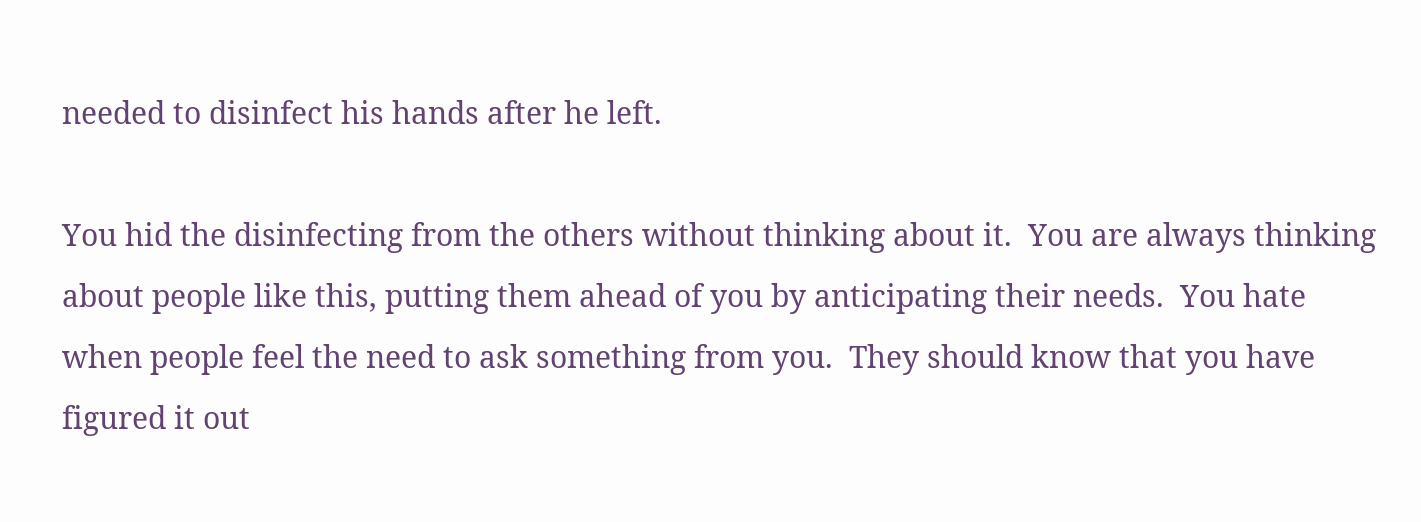needed to disinfect his hands after he left.

You hid the disinfecting from the others without thinking about it.  You are always thinking about people like this, putting them ahead of you by anticipating their needs.  You hate when people feel the need to ask something from you.  They should know that you have figured it out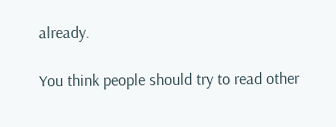already.

You think people should try to read other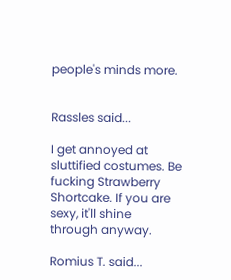people's minds more.


Rassles said...

I get annoyed at sluttified costumes. Be fucking Strawberry Shortcake. If you are sexy, it'll shine through anyway.

Romius T. said...